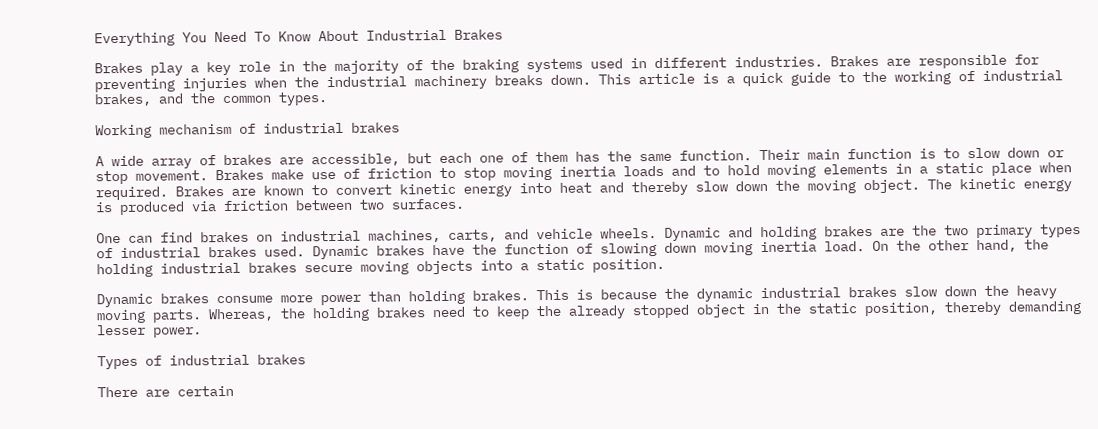Everything You Need To Know About Industrial Brakes

Brakes play a key role in the majority of the braking systems used in different industries. Brakes are responsible for preventing injuries when the industrial machinery breaks down. This article is a quick guide to the working of industrial brakes, and the common types.

Working mechanism of industrial brakes

A wide array of brakes are accessible, but each one of them has the same function. Their main function is to slow down or stop movement. Brakes make use of friction to stop moving inertia loads and to hold moving elements in a static place when required. Brakes are known to convert kinetic energy into heat and thereby slow down the moving object. The kinetic energy is produced via friction between two surfaces.

One can find brakes on industrial machines, carts, and vehicle wheels. Dynamic and holding brakes are the two primary types of industrial brakes used. Dynamic brakes have the function of slowing down moving inertia load. On the other hand, the holding industrial brakes secure moving objects into a static position.

Dynamic brakes consume more power than holding brakes. This is because the dynamic industrial brakes slow down the heavy moving parts. Whereas, the holding brakes need to keep the already stopped object in the static position, thereby demanding lesser power.

Types of industrial brakes

There are certain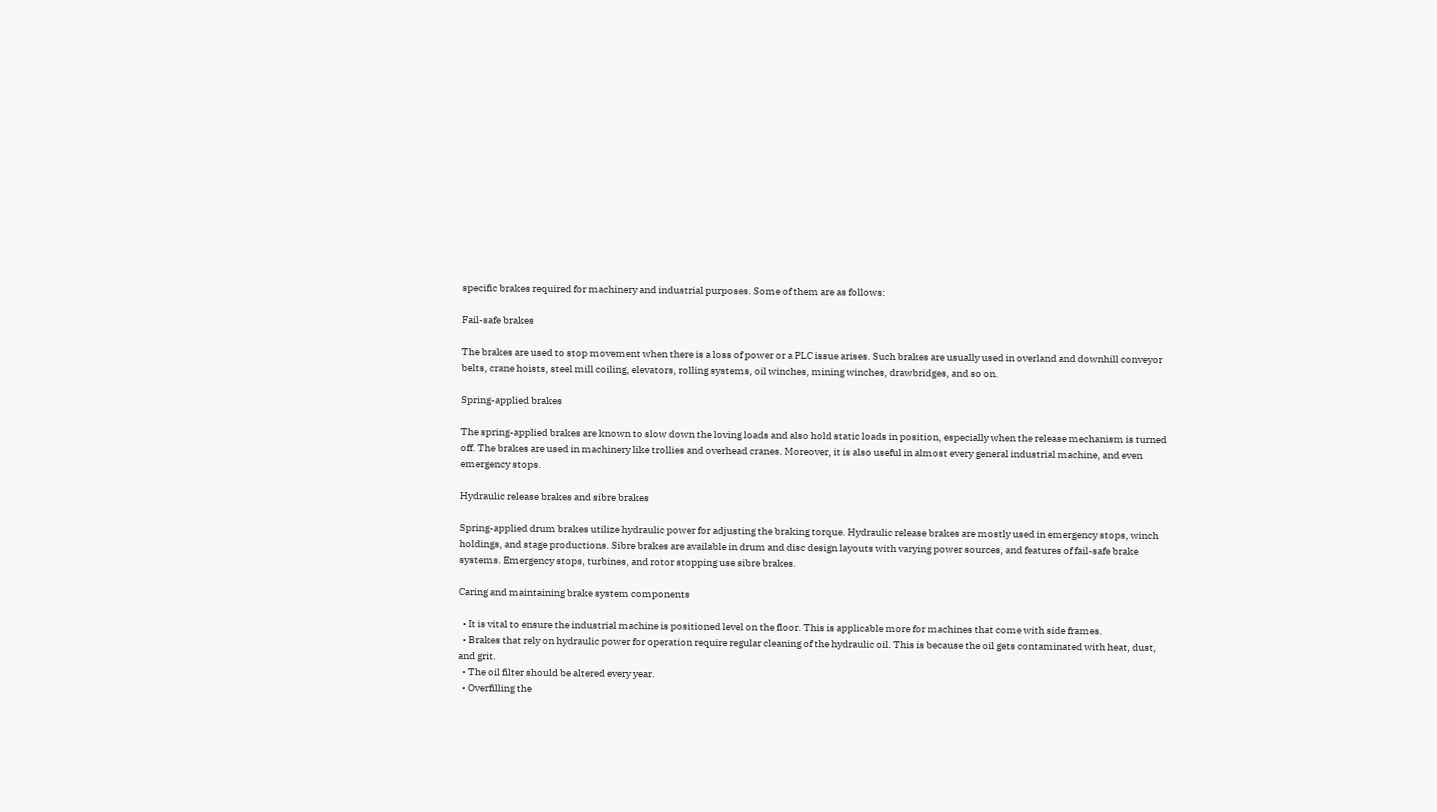specific brakes required for machinery and industrial purposes. Some of them are as follows:

Fail-safe brakes

The brakes are used to stop movement when there is a loss of power or a PLC issue arises. Such brakes are usually used in overland and downhill conveyor belts, crane hoists, steel mill coiling, elevators, rolling systems, oil winches, mining winches, drawbridges, and so on.

Spring-applied brakes

The spring-applied brakes are known to slow down the loving loads and also hold static loads in position, especially when the release mechanism is turned off. The brakes are used in machinery like trollies and overhead cranes. Moreover, it is also useful in almost every general industrial machine, and even emergency stops.

Hydraulic release brakes and sibre brakes

Spring-applied drum brakes utilize hydraulic power for adjusting the braking torque. Hydraulic release brakes are mostly used in emergency stops, winch holdings, and stage productions. Sibre brakes are available in drum and disc design layouts with varying power sources, and features of fail-safe brake systems. Emergency stops, turbines, and rotor stopping use sibre brakes.

Caring and maintaining brake system components

  • It is vital to ensure the industrial machine is positioned level on the floor. This is applicable more for machines that come with side frames.
  • Brakes that rely on hydraulic power for operation require regular cleaning of the hydraulic oil. This is because the oil gets contaminated with heat, dust, and grit.
  • The oil filter should be altered every year.
  • Overfilling the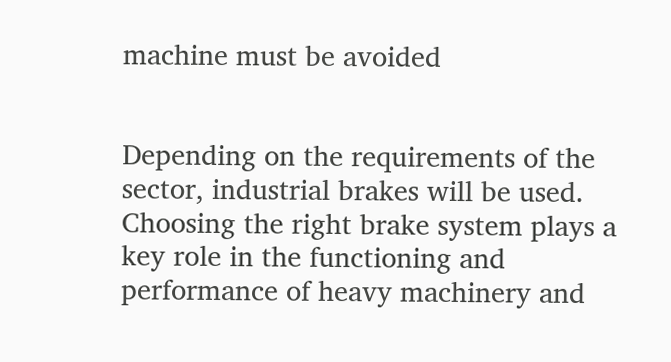machine must be avoided


Depending on the requirements of the sector, industrial brakes will be used. Choosing the right brake system plays a key role in the functioning and performance of heavy machinery and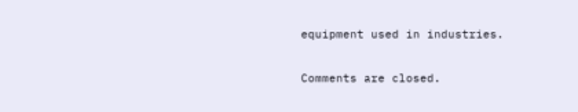equipment used in industries.

Comments are closed.